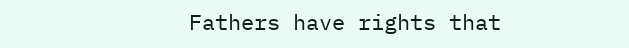Fathers have rights that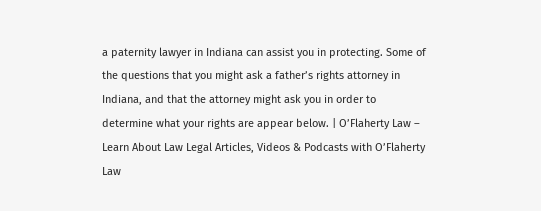a paternity lawyer in Indiana can assist you in protecting. Some of the questions that you might ask a father’s rights attorney in Indiana, and that the attorney might ask you in order to determine what your rights are appear below. | O’Flaherty Law – Learn About Law Legal Articles, Videos & Podcasts with O’Flaherty Law